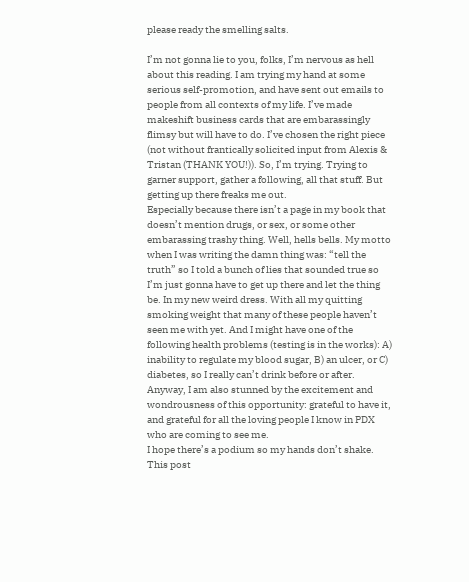please ready the smelling salts.

I’m not gonna lie to you, folks, I’m nervous as hell about this reading. I am trying my hand at some serious self-promotion, and have sent out emails to people from all contexts of my life. I’ve made makeshift business cards that are embarassingly flimsy but will have to do. I’ve chosen the right piece (not without frantically solicited input from Alexis & Tristan (THANK YOU!)). So, I’m trying. Trying to garner support, gather a following, all that stuff. But getting up there freaks me out.
Especially because there isn’t a page in my book that doesn’t mention drugs, or sex, or some other embarassing trashy thing. Well, hells bells. My motto when I was writing the damn thing was: “tell the truth” so I told a bunch of lies that sounded true so I’m just gonna have to get up there and let the thing be. In my new weird dress. With all my quitting smoking weight that many of these people haven’t seen me with yet. And I might have one of the following health problems (testing is in the works): A) inability to regulate my blood sugar, B) an ulcer, or C) diabetes, so I really can’t drink before or after.
Anyway, I am also stunned by the excitement and wondrousness of this opportunity: grateful to have it, and grateful for all the loving people I know in PDX who are coming to see me.
I hope there’s a podium so my hands don’t shake.
This post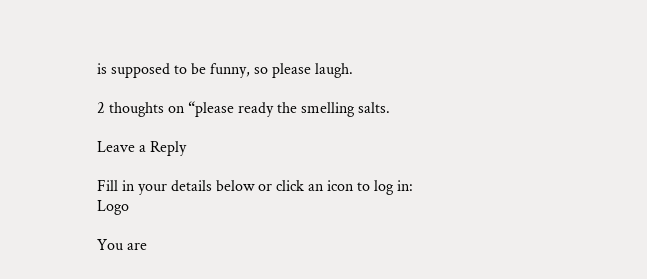is supposed to be funny, so please laugh.

2 thoughts on “please ready the smelling salts.

Leave a Reply

Fill in your details below or click an icon to log in: Logo

You are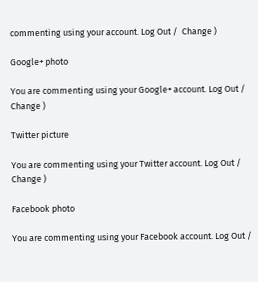commenting using your account. Log Out /  Change )

Google+ photo

You are commenting using your Google+ account. Log Out /  Change )

Twitter picture

You are commenting using your Twitter account. Log Out /  Change )

Facebook photo

You are commenting using your Facebook account. Log Out /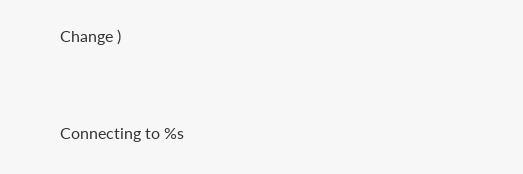Change )


Connecting to %s